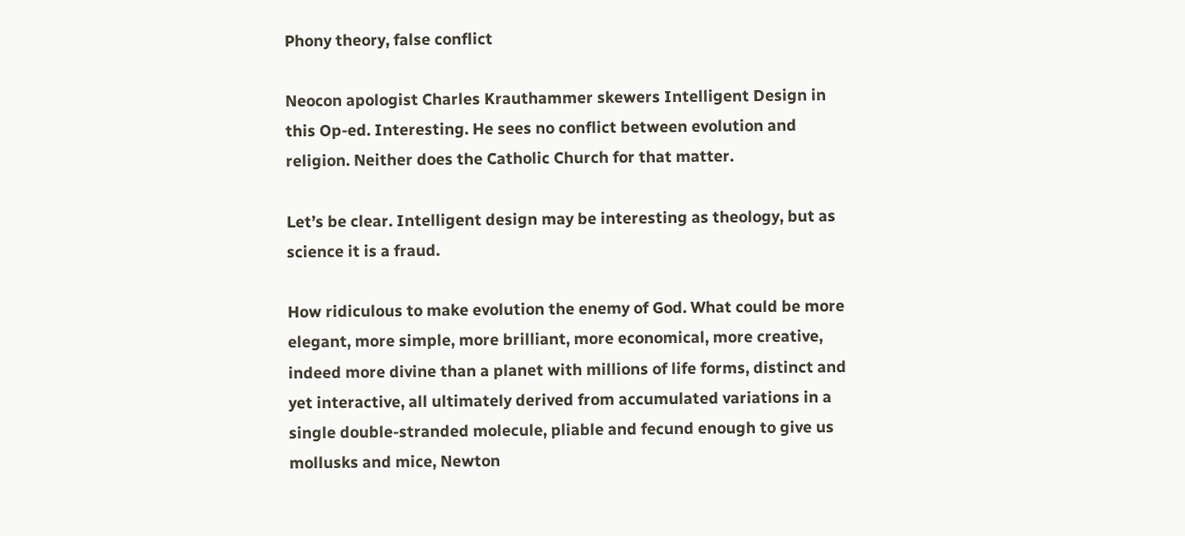Phony theory, false conflict

Neocon apologist Charles Krauthammer skewers Intelligent Design in this Op-ed. Interesting. He sees no conflict between evolution and religion. Neither does the Catholic Church for that matter.

Let’s be clear. Intelligent design may be interesting as theology, but as science it is a fraud.

How ridiculous to make evolution the enemy of God. What could be more elegant, more simple, more brilliant, more economical, more creative, indeed more divine than a planet with millions of life forms, distinct and yet interactive, all ultimately derived from accumulated variations in a single double-stranded molecule, pliable and fecund enough to give us mollusks and mice, Newton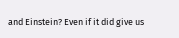and Einstein? Even if it did give us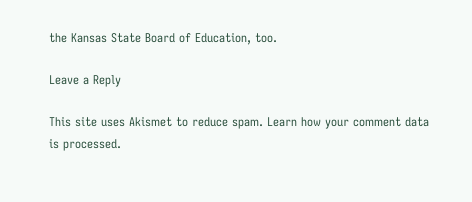the Kansas State Board of Education, too.

Leave a Reply

This site uses Akismet to reduce spam. Learn how your comment data is processed.